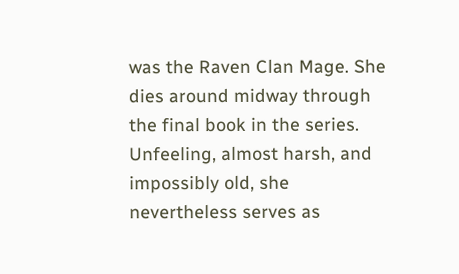was the Raven Clan Mage. She dies around midway through the final book in the series. Unfeeling, almost harsh, and impossibly old, she nevertheless serves as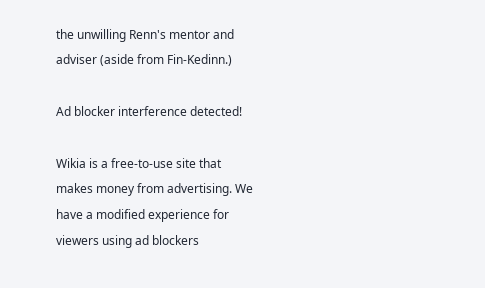the unwilling Renn's mentor and adviser (aside from Fin-Kedinn.)

Ad blocker interference detected!

Wikia is a free-to-use site that makes money from advertising. We have a modified experience for viewers using ad blockers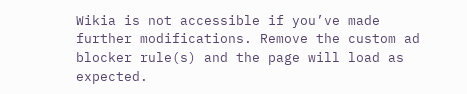Wikia is not accessible if you’ve made further modifications. Remove the custom ad blocker rule(s) and the page will load as expected.